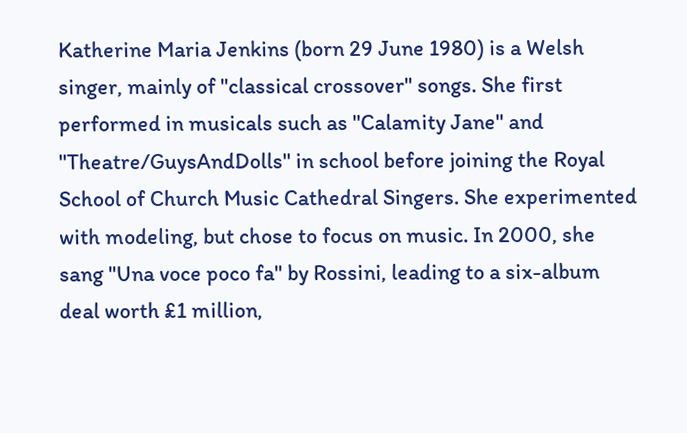Katherine Maria Jenkins (born 29 June 1980) is a Welsh singer, mainly of "classical crossover" songs. She first performed in musicals such as ''Calamity Jane'' and ''Theatre/GuysAndDolls'' in school before joining the Royal School of Church Music Cathedral Singers. She experimented with modeling, but chose to focus on music. In 2000, she sang "Una voce poco fa" by Rossini, leading to a six-album deal worth £1 million,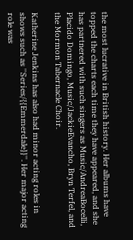the most lucrative in British history. Her albums have topped the charts each time they have appeared, and she has partnered with such singers as Music/AndreaBocelli, Placido Domingo, Music/JackieEvancho, Bryn Terfel, and the Mormon Tabernacle Choir.

Katherine Jenkins has also had minor acting roles in shows such as ''Series/{{Emmerdale}}''. Her major acting role was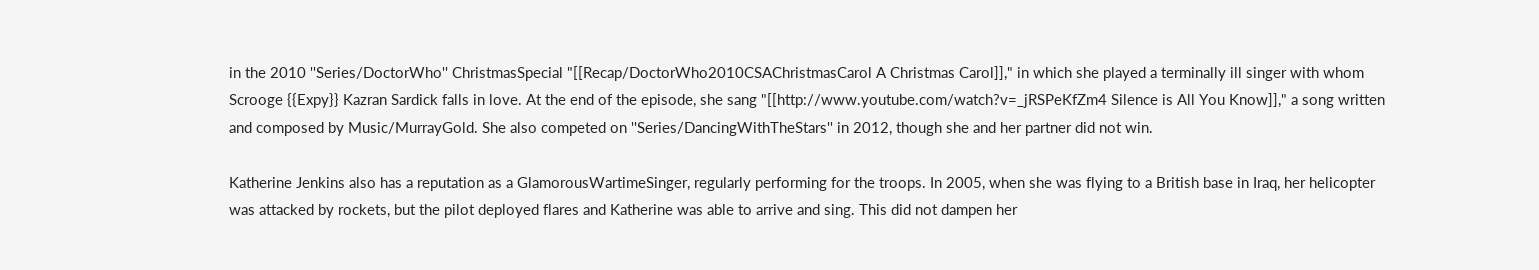in the 2010 ''Series/DoctorWho'' ChristmasSpecial "[[Recap/DoctorWho2010CSAChristmasCarol A Christmas Carol]]," in which she played a terminally ill singer with whom Scrooge {{Expy}} Kazran Sardick falls in love. At the end of the episode, she sang "[[http://www.youtube.com/watch?v=_jRSPeKfZm4 Silence is All You Know]]," a song written and composed by Music/MurrayGold. She also competed on ''Series/DancingWithTheStars'' in 2012, though she and her partner did not win.

Katherine Jenkins also has a reputation as a GlamorousWartimeSinger, regularly performing for the troops. In 2005, when she was flying to a British base in Iraq, her helicopter was attacked by rockets, but the pilot deployed flares and Katherine was able to arrive and sing. This did not dampen her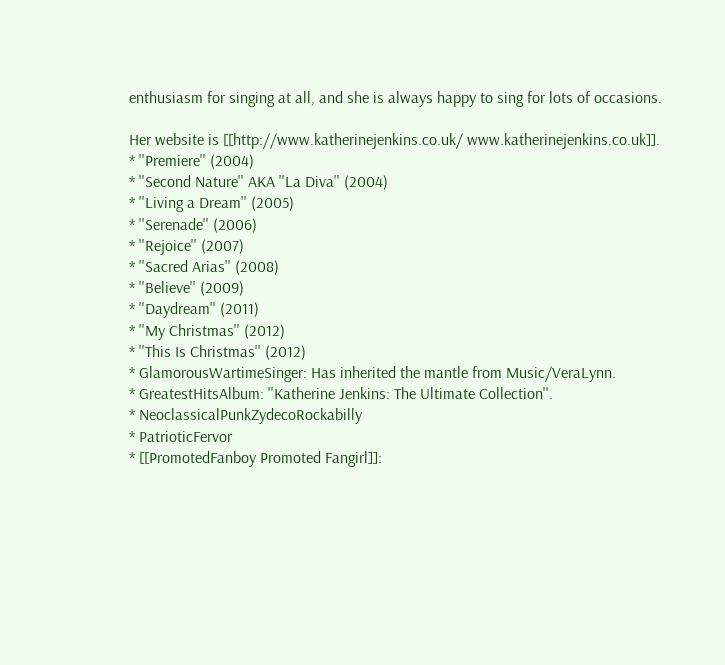enthusiasm for singing at all, and she is always happy to sing for lots of occasions.

Her website is [[http://www.katherinejenkins.co.uk/ www.katherinejenkins.co.uk]].
* ''Premiere'' (2004)
* ''Second Nature'' AKA ''La Diva'' (2004)
* ''Living a Dream'' (2005)
* ''Serenade'' (2006)
* ''Rejoice'' (2007)
* ''Sacred Arias'' (2008)
* ''Believe'' (2009)
* ''Daydream'' (2011)
* ''My Christmas'' (2012)
* ''This Is Christmas'' (2012)
* GlamorousWartimeSinger: Has inherited the mantle from Music/VeraLynn.
* GreatestHitsAlbum: ''Katherine Jenkins: The Ultimate Collection''.
* NeoclassicalPunkZydecoRockabilly
* PatrioticFervor
* [[PromotedFanboy Promoted Fangirl]]: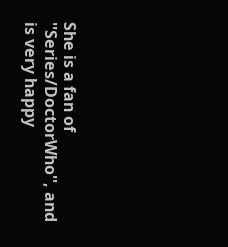She is a fan of ''Series/DoctorWho'', and is very happy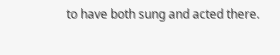to have both sung and acted there.